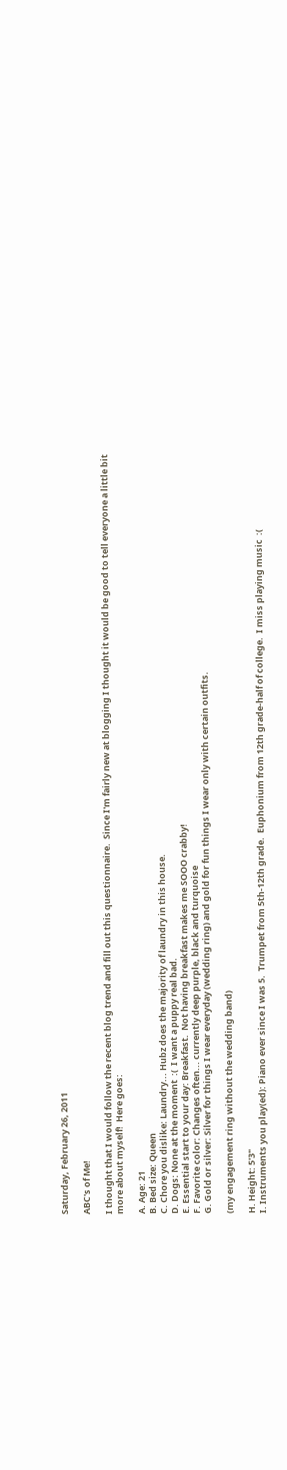Saturday, February 26, 2011

ABC's of Me!

I thought that I would follow the recent blog trend and fill out this questionnaire.  Since I'm fairly new at blogging I thought it would be good to tell everyone a little bit more about myself!  Here goes:

A. Age: 21
B. Bed size: Queen
C. Chore you dislike: Laundry... Hubz does the majority of laundry in this house.
D. Dogs: None at the moment  :(  I want a puppy real bad.
E. Essential start to your day: Breakfast.  Not having breakfast makes me SOOO crabby!
F. Favorite color: Changes often... currently deep purple, black and turquoise
G. Gold or silver: Silver for things I wear everyday (wedding ring) and gold for fun things I wear only with certain outfits.

(my engagement ring without the wedding band)

H. Height: 5'3"
I. Instruments you play(ed): Piano ever since I was 5.  Trumpet from 5th-12th grade.  Euphonium from 12th grade-half of college.  I miss playing music  :(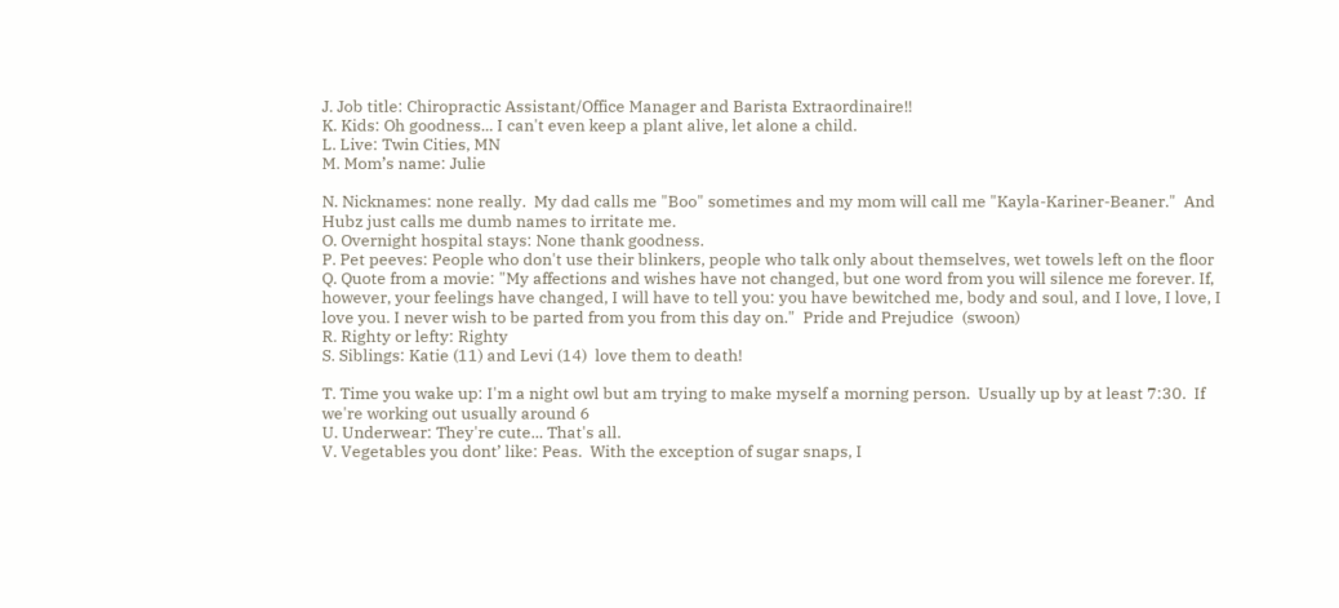J. Job title: Chiropractic Assistant/Office Manager and Barista Extraordinaire!!
K. Kids: Oh goodness... I can't even keep a plant alive, let alone a child.
L. Live: Twin Cities, MN
M. Mom’s name: Julie

N. Nicknames: none really.  My dad calls me "Boo" sometimes and my mom will call me "Kayla-Kariner-Beaner."  And Hubz just calls me dumb names to irritate me.
O. Overnight hospital stays: None thank goodness.
P. Pet peeves: People who don't use their blinkers, people who talk only about themselves, wet towels left on the floor
Q. Quote from a movie: "My affections and wishes have not changed, but one word from you will silence me forever. If, however, your feelings have changed, I will have to tell you: you have bewitched me, body and soul, and I love, I love, I love you. I never wish to be parted from you from this day on."  Pride and Prejudice  (swoon)
R. Righty or lefty: Righty
S. Siblings: Katie (11) and Levi (14)  love them to death!

T. Time you wake up: I'm a night owl but am trying to make myself a morning person.  Usually up by at least 7:30.  If we're working out usually around 6
U. Underwear: They're cute... That's all.
V. Vegetables you dont’ like: Peas.  With the exception of sugar snaps, I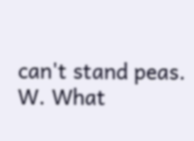can't stand peas.
W. What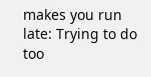makes you run late: Trying to do too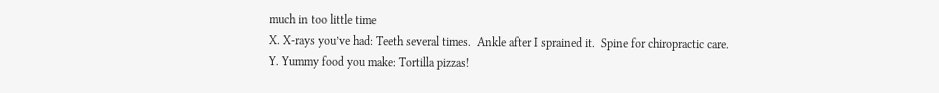much in too little time
X. X-rays you’ve had: Teeth several times.  Ankle after I sprained it.  Spine for chiropractic care.
Y. Yummy food you make: Tortilla pizzas!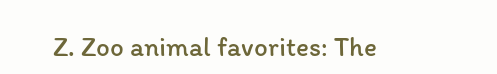Z. Zoo animal favorites: The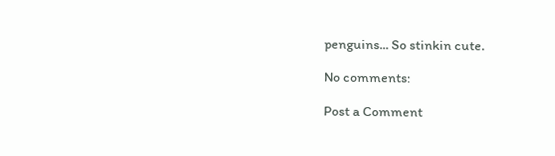penguins... So stinkin cute.

No comments:

Post a Comment